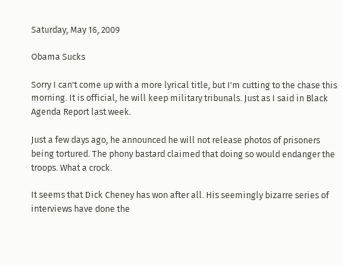Saturday, May 16, 2009

Obama Sucks

Sorry I can't come up with a more lyrical title, but I'm cutting to the chase this morning. It is official, he will keep military tribunals. Just as I said in Black Agenda Report last week.

Just a few days ago, he announced he will not release photos of prisoners being tortured. The phony bastard claimed that doing so would endanger the troops. What a crock.

It seems that Dick Cheney has won after all. His seemingly bizarre series of interviews have done the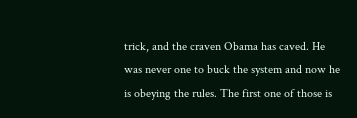trick, and the craven Obama has caved. He was never one to buck the system and now he is obeying the rules. The first one of those is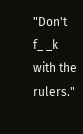"Don't f_ _k with the rulers."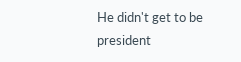He didn't get to be president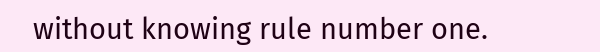without knowing rule number one.